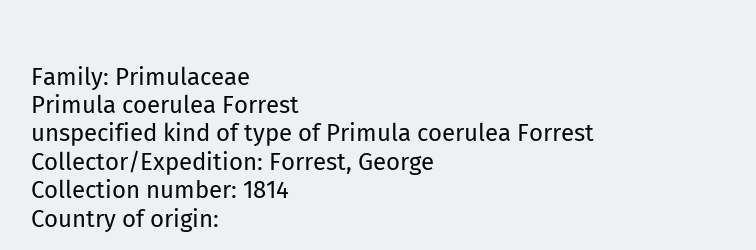Family: Primulaceae
Primula coerulea Forrest
unspecified kind of type of Primula coerulea Forrest
Collector/Expedition: Forrest, George
Collection number: 1814
Country of origin: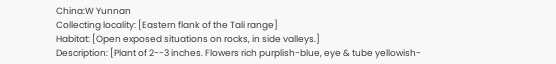China:W Yunnan
Collecting locality: [Eastern flank of the Tali range]
Habitat: [Open exposed situations on rocks, in side valleys.]
Description: [Plant of 2--3 inches. Flowers rich purplish-blue, eye & tube yellowish-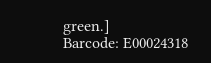green.]
Barcode: E00024318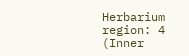Herbarium region: 4 (Inner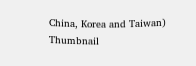China, Korea and Taiwan)
Thumbnail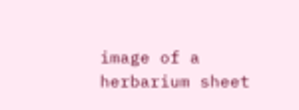image of a herbarium sheet